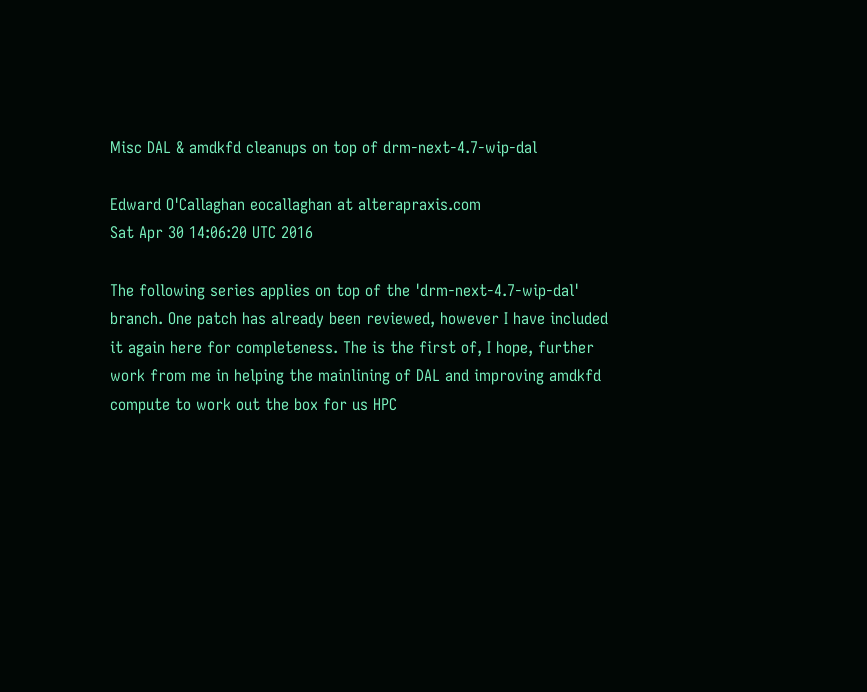Misc DAL & amdkfd cleanups on top of drm-next-4.7-wip-dal

Edward O'Callaghan eocallaghan at alterapraxis.com
Sat Apr 30 14:06:20 UTC 2016

The following series applies on top of the 'drm-next-4.7-wip-dal'
branch. One patch has already been reviewed, however I have included
it again here for completeness. The is the first of, I hope, further
work from me in helping the mainlining of DAL and improving amdkfd
compute to work out the box for us HPC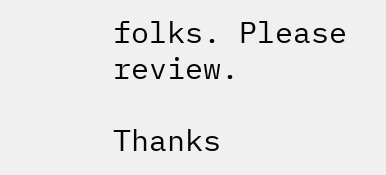folks. Please review.

Thanks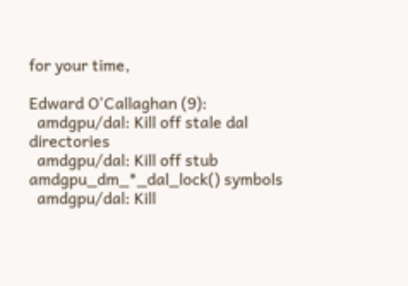for your time,

Edward O'Callaghan (9):
  amdgpu/dal: Kill off stale dal directories
  amdgpu/dal: Kill off stub amdgpu_dm_*_dal_lock() symbols
  amdgpu/dal: Kill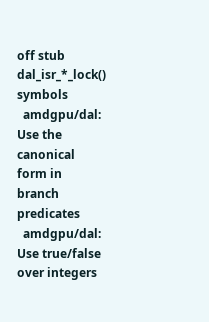off stub dal_isr_*_lock() symbols
  amdgpu/dal: Use the canonical form in branch predicates
  amdgpu/dal: Use true/false over integers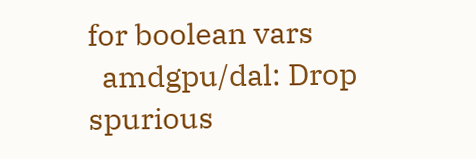for boolean vars
  amdgpu/dal: Drop spurious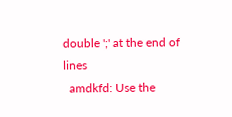double ';' at the end of lines
  amdkfd: Use the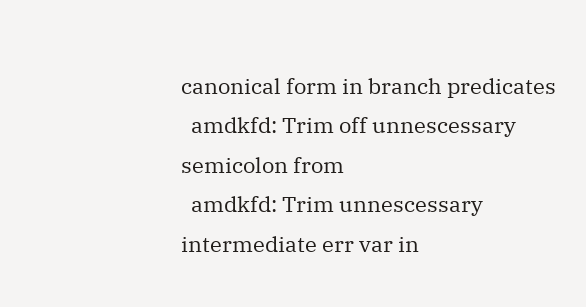canonical form in branch predicates
  amdkfd: Trim off unnescessary semicolon from
  amdkfd: Trim unnescessary intermediate err var in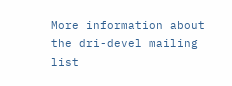More information about the dri-devel mailing list